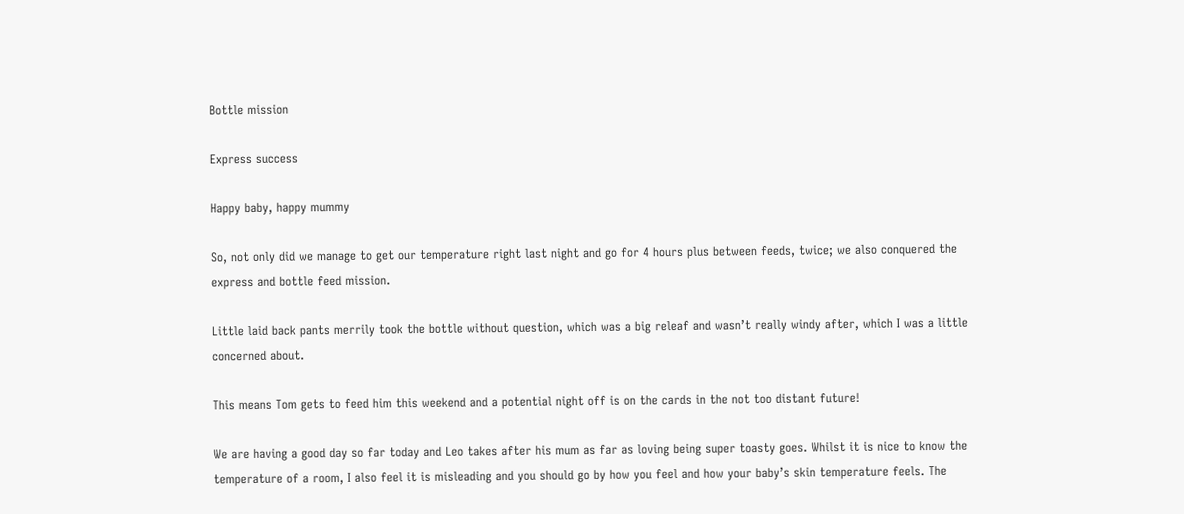Bottle mission

Express success

Happy baby, happy mummy

So, not only did we manage to get our temperature right last night and go for 4 hours plus between feeds, twice; we also conquered the express and bottle feed mission.

Little laid back pants merrily took the bottle without question, which was a big releaf and wasn’t really windy after, which I was a little concerned about.

This means Tom gets to feed him this weekend and a potential night off is on the cards in the not too distant future!

We are having a good day so far today and Leo takes after his mum as far as loving being super toasty goes. Whilst it is nice to know the temperature of a room, I also feel it is misleading and you should go by how you feel and how your baby’s skin temperature feels. The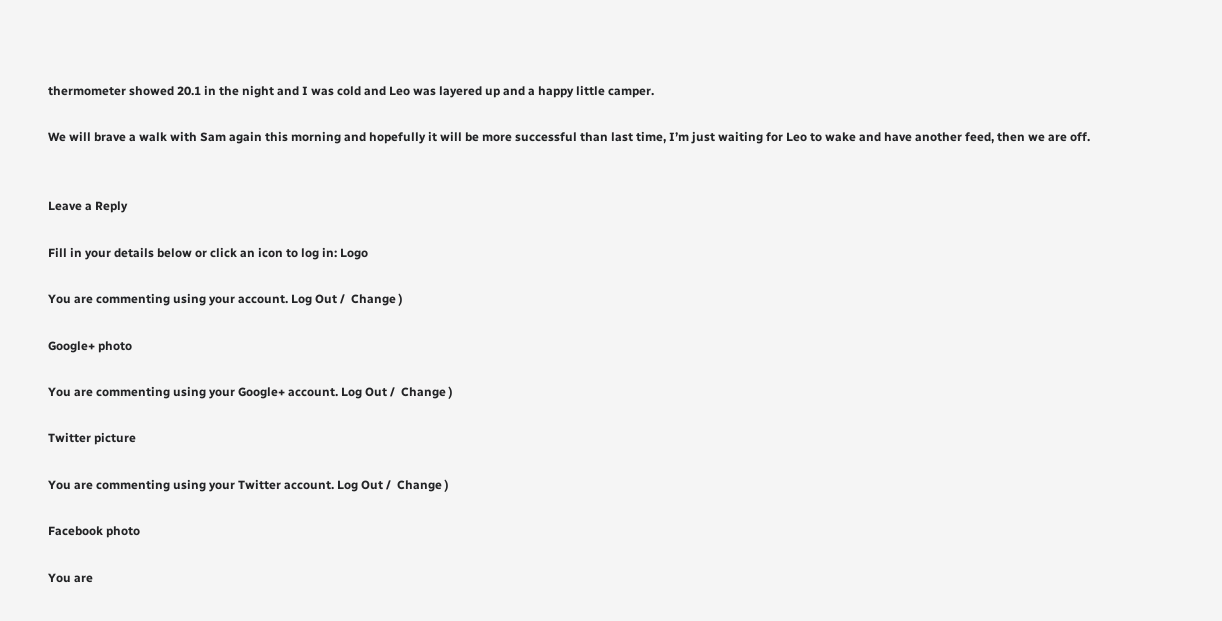thermometer showed 20.1 in the night and I was cold and Leo was layered up and a happy little camper.

We will brave a walk with Sam again this morning and hopefully it will be more successful than last time, I’m just waiting for Leo to wake and have another feed, then we are off.


Leave a Reply

Fill in your details below or click an icon to log in: Logo

You are commenting using your account. Log Out /  Change )

Google+ photo

You are commenting using your Google+ account. Log Out /  Change )

Twitter picture

You are commenting using your Twitter account. Log Out /  Change )

Facebook photo

You are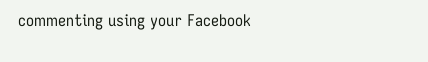commenting using your Facebook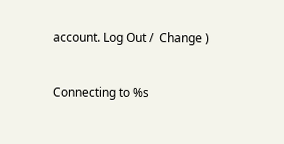account. Log Out /  Change )


Connecting to %s